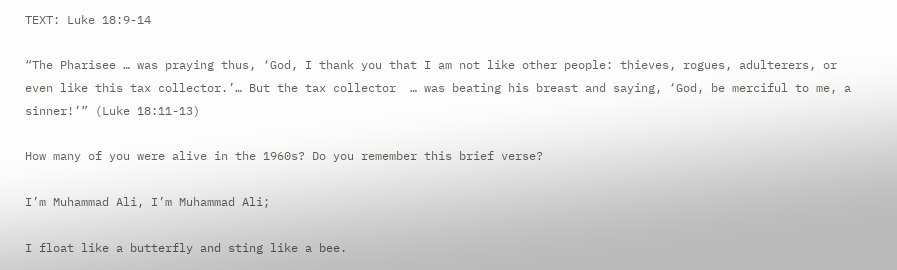TEXT: Luke 18:9-14

“The Pharisee … was praying thus, ‘God, I thank you that I am not like other people: thieves, rogues, adulterers, or even like this tax collector.’… But the tax collector  … was beating his breast and saying, ‘God, be merciful to me, a sinner!’” (Luke 18:11-13)

How many of you were alive in the 1960s? Do you remember this brief verse?

I’m Muhammad Ali, I’m Muhammad Ali;

I float like a butterfly and sting like a bee.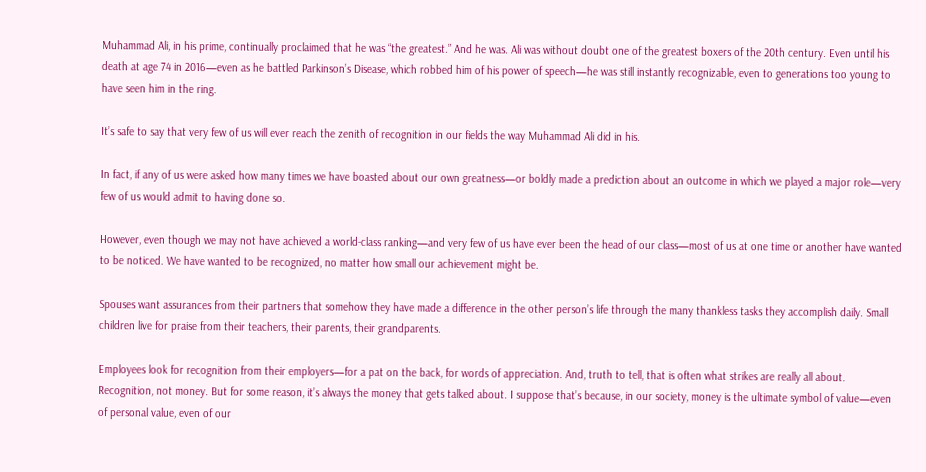Muhammad Ali, in his prime, continually proclaimed that he was “the greatest.” And he was. Ali was without doubt one of the greatest boxers of the 20th century. Even until his death at age 74 in 2016—even as he battled Parkinson’s Disease, which robbed him of his power of speech—he was still instantly recognizable, even to generations too young to have seen him in the ring.

It’s safe to say that very few of us will ever reach the zenith of recognition in our fields the way Muhammad Ali did in his.

In fact, if any of us were asked how many times we have boasted about our own greatness—or boldly made a prediction about an outcome in which we played a major role—very few of us would admit to having done so.

However, even though we may not have achieved a world-class ranking—and very few of us have ever been the head of our class—most of us at one time or another have wanted to be noticed. We have wanted to be recognized, no matter how small our achievement might be.

Spouses want assurances from their partners that somehow they have made a difference in the other person’s life through the many thankless tasks they accomplish daily. Small children live for praise from their teachers, their parents, their grandparents.

Employees look for recognition from their employers—for a pat on the back, for words of appreciation. And, truth to tell, that is often what strikes are really all about. Recognition, not money. But for some reason, it’s always the money that gets talked about. I suppose that’s because, in our society, money is the ultimate symbol of value—even of personal value, even of our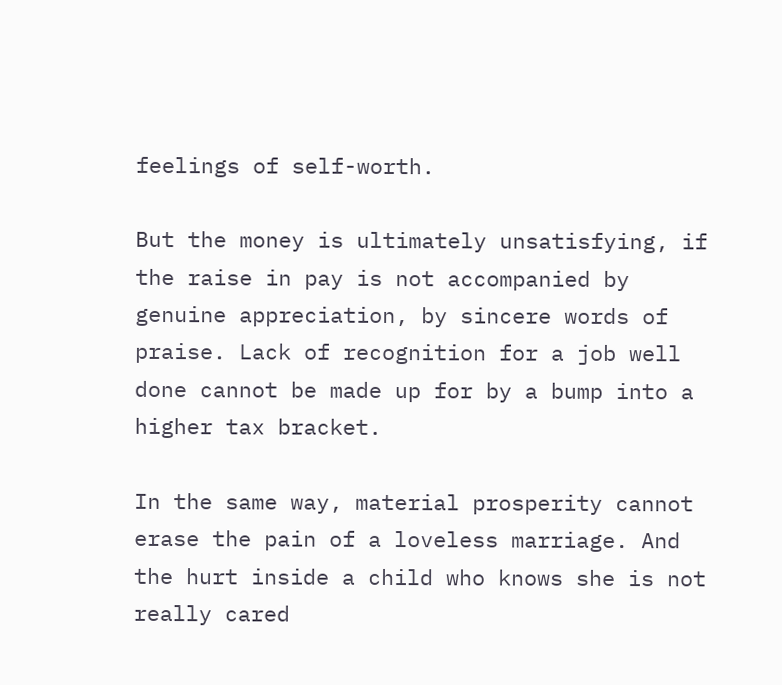feelings of self-worth.

But the money is ultimately unsatisfying, if the raise in pay is not accompanied by genuine appreciation, by sincere words of praise. Lack of recognition for a job well done cannot be made up for by a bump into a higher tax bracket.

In the same way, material prosperity cannot erase the pain of a loveless marriage. And the hurt inside a child who knows she is not really cared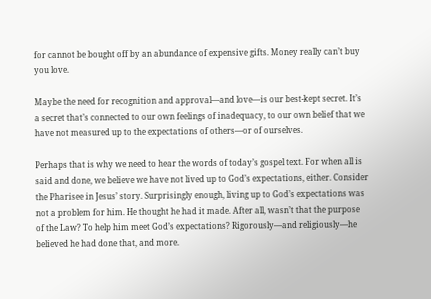for cannot be bought off by an abundance of expensive gifts. Money really can’t buy you love.

Maybe the need for recognition and approval—and love—is our best-kept secret. It’s a secret that’s connected to our own feelings of inadequacy, to our own belief that we have not measured up to the expectations of others—or of ourselves.

Perhaps that is why we need to hear the words of today’s gospel text. For when all is said and done, we believe we have not lived up to God’s expectations, either. Consider the Pharisee in Jesus’ story. Surprisingly enough, living up to God’s expectations was not a problem for him. He thought he had it made. After all, wasn’t that the purpose of the Law? To help him meet God’s expectations? Rigorously—and religiously—he believed he had done that, and more.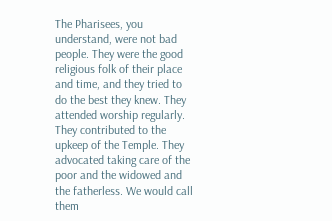The Pharisees, you understand, were not bad people. They were the good religious folk of their place and time, and they tried to do the best they knew. They attended worship regularly. They contributed to the upkeep of the Temple. They advocated taking care of the poor and the widowed and the fatherless. We would call them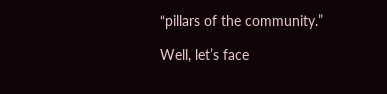“pillars of the community.”

Well, let’s face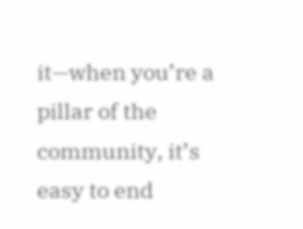it—when you’re a pillar of the community, it’s easy to end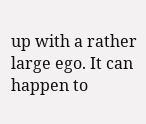up with a rather large ego. It can happen to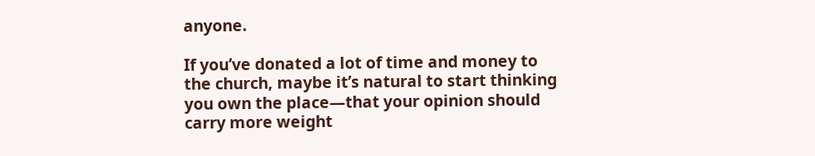anyone.

If you’ve donated a lot of time and money to the church, maybe it’s natural to start thinking you own the place—that your opinion should carry more weight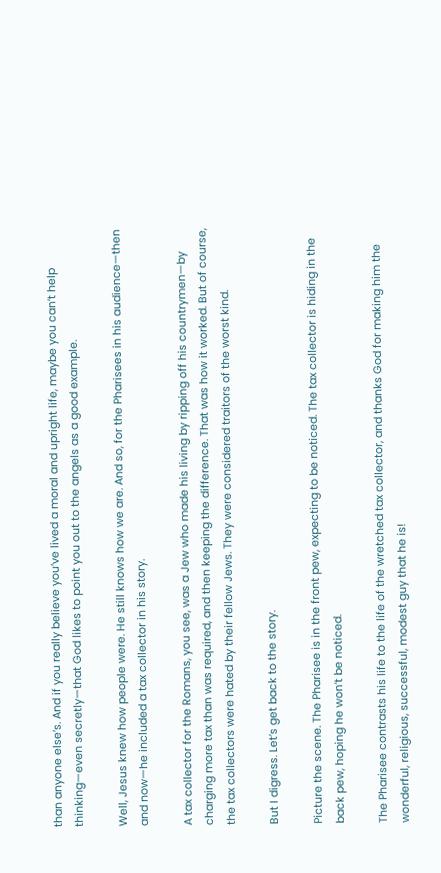than anyone else’s. And if you really believe you’ve lived a moral and upright life, maybe you can’t help thinking—even secretly—that God likes to point you out to the angels as a good example.

Well, Jesus knew how people were. He still knows how we are. And so, for the Pharisees in his audience—then and now—he included a tax collector in his story.

A tax collector for the Romans, you see, was a Jew who made his living by ripping off his countrymen—by charging more tax than was required, and then keeping the difference. That was how it worked. But of course, the tax collectors were hated by their fellow Jews. They were considered traitors of the worst kind.

But I digress. Let’s get back to the story.

Picture the scene. The Pharisee is in the front pew, expecting to be noticed. The tax collector is hiding in the back pew, hoping he won’t be noticed.

The Pharisee contrasts his life to the life of the wretched tax collector, and thanks God for making him the wonderful, religious, successful, modest guy that he is!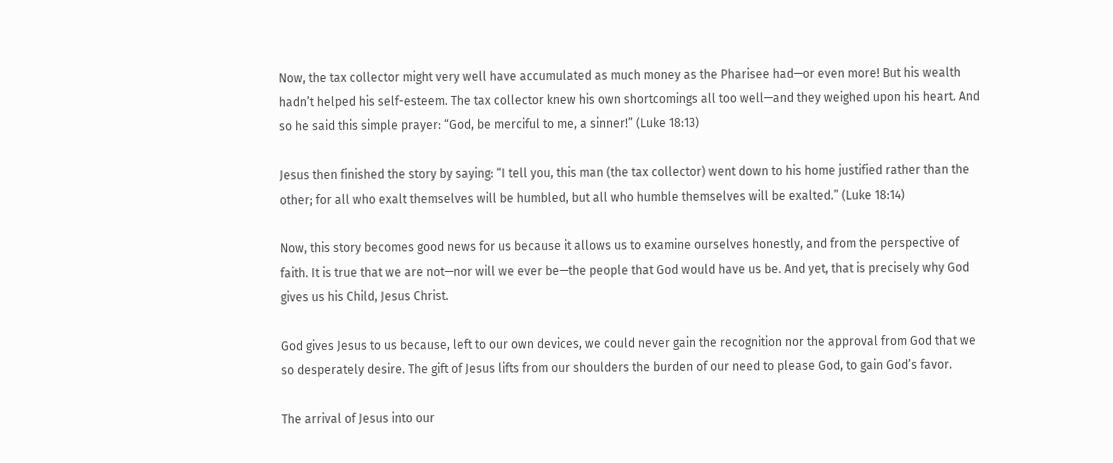Now, the tax collector might very well have accumulated as much money as the Pharisee had—or even more! But his wealth hadn’t helped his self-esteem. The tax collector knew his own shortcomings all too well—and they weighed upon his heart. And so he said this simple prayer: “God, be merciful to me, a sinner!” (Luke 18:13)

Jesus then finished the story by saying: “I tell you, this man (the tax collector) went down to his home justified rather than the other; for all who exalt themselves will be humbled, but all who humble themselves will be exalted.” (Luke 18:14)

Now, this story becomes good news for us because it allows us to examine ourselves honestly, and from the perspective of faith. It is true that we are not—nor will we ever be—the people that God would have us be. And yet, that is precisely why God gives us his Child, Jesus Christ.

God gives Jesus to us because, left to our own devices, we could never gain the recognition nor the approval from God that we so desperately desire. The gift of Jesus lifts from our shoulders the burden of our need to please God, to gain God’s favor.

The arrival of Jesus into our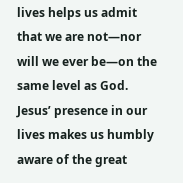lives helps us admit that we are not—nor will we ever be—on the same level as God. Jesus’ presence in our lives makes us humbly aware of the great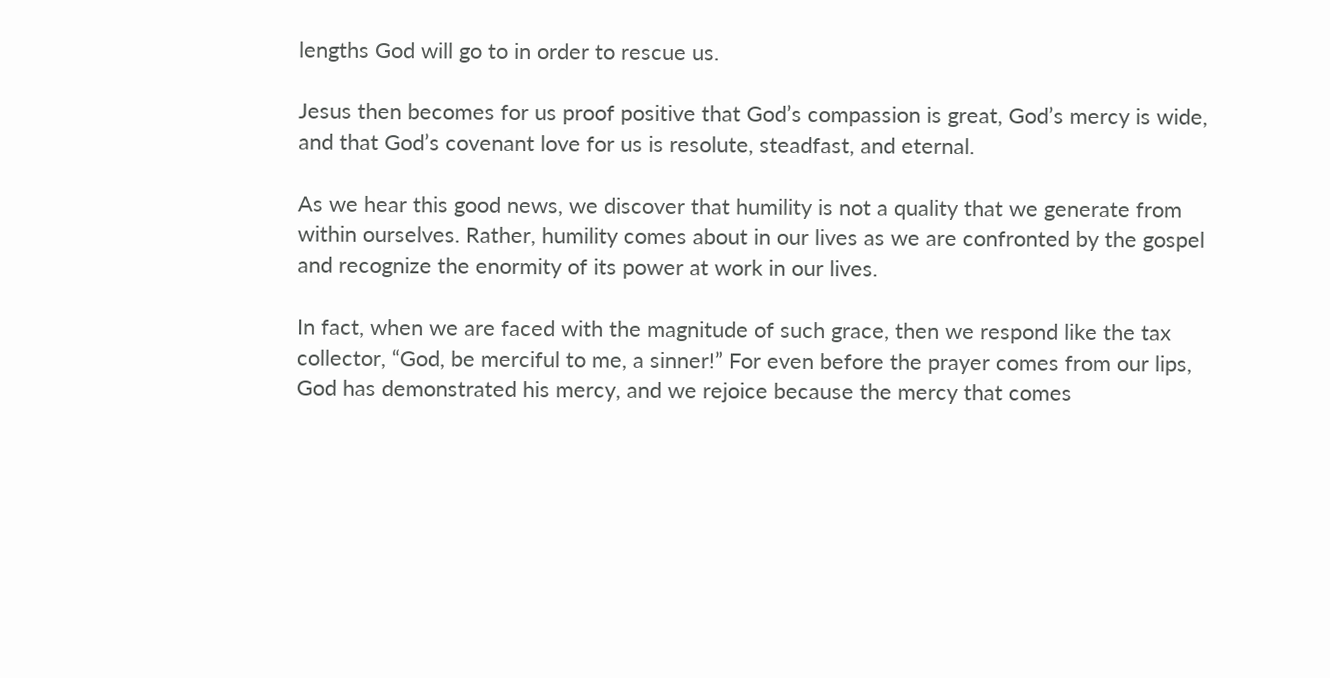lengths God will go to in order to rescue us.

Jesus then becomes for us proof positive that God’s compassion is great, God’s mercy is wide, and that God’s covenant love for us is resolute, steadfast, and eternal.

As we hear this good news, we discover that humility is not a quality that we generate from within ourselves. Rather, humility comes about in our lives as we are confronted by the gospel and recognize the enormity of its power at work in our lives.

In fact, when we are faced with the magnitude of such grace, then we respond like the tax collector, “God, be merciful to me, a sinner!” For even before the prayer comes from our lips, God has demonstrated his mercy, and we rejoice because the mercy that comes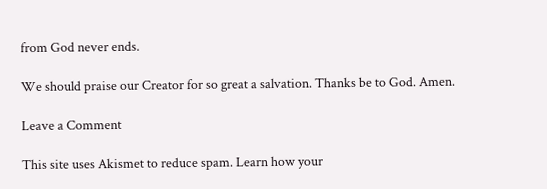from God never ends.

We should praise our Creator for so great a salvation. Thanks be to God. Amen.

Leave a Comment

This site uses Akismet to reduce spam. Learn how your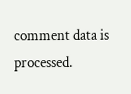comment data is processed.